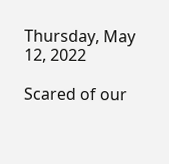Thursday, May 12, 2022

Scared of our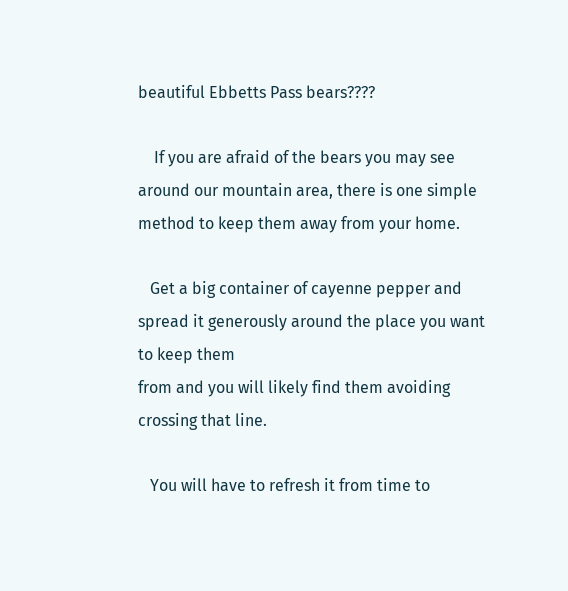beautiful Ebbetts Pass bears????

    If you are afraid of the bears you may see around our mountain area, there is one simple method to keep them away from your home.

   Get a big container of cayenne pepper and spread it generously around the place you want to keep them
from and you will likely find them avoiding  crossing that line.

   You will have to refresh it from time to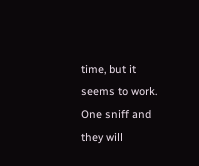time, but it seems to work. One sniff and they will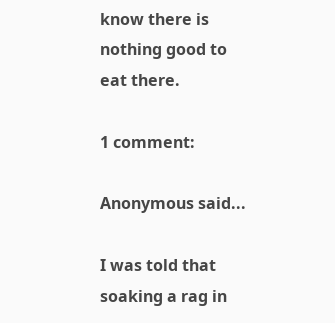know there is nothing good to eat there.

1 comment:

Anonymous said...

I was told that soaking a rag in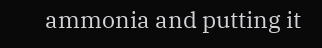ammonia and putting it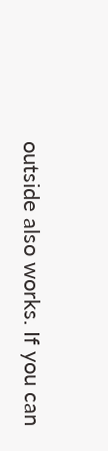outside also works. If you can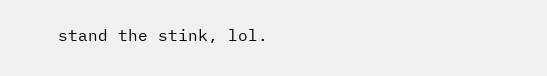stand the stink, lol.